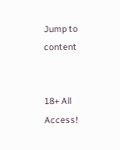Jump to content


18+ All Access!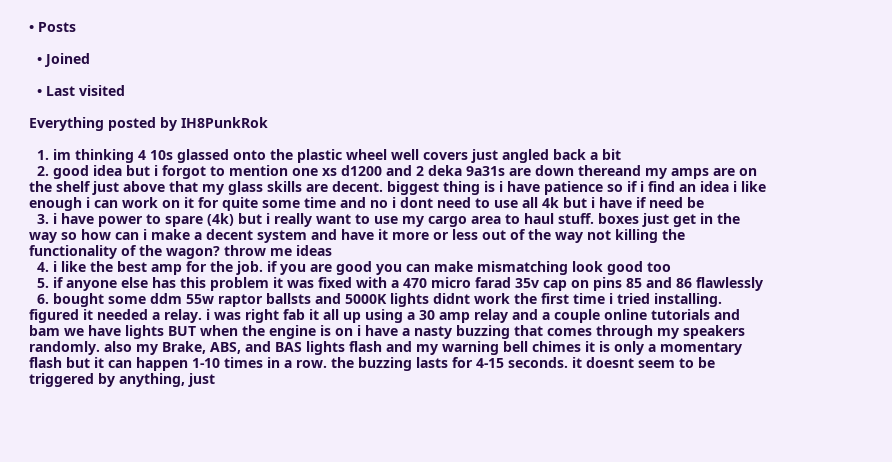• Posts

  • Joined

  • Last visited

Everything posted by IH8PunkRok

  1. im thinking 4 10s glassed onto the plastic wheel well covers just angled back a bit
  2. good idea but i forgot to mention one xs d1200 and 2 deka 9a31s are down thereand my amps are on the shelf just above that my glass skills are decent. biggest thing is i have patience so if i find an idea i like enough i can work on it for quite some time and no i dont need to use all 4k but i have if need be
  3. i have power to spare (4k) but i really want to use my cargo area to haul stuff. boxes just get in the way so how can i make a decent system and have it more or less out of the way not killing the functionality of the wagon? throw me ideas
  4. i like the best amp for the job. if you are good you can make mismatching look good too
  5. if anyone else has this problem it was fixed with a 470 micro farad 35v cap on pins 85 and 86 flawlessly
  6. bought some ddm 55w raptor ballsts and 5000K lights didnt work the first time i tried installing. figured it needed a relay. i was right fab it all up using a 30 amp relay and a couple online tutorials and bam we have lights BUT when the engine is on i have a nasty buzzing that comes through my speakers randomly. also my Brake, ABS, and BAS lights flash and my warning bell chimes it is only a momentary flash but it can happen 1-10 times in a row. the buzzing lasts for 4-15 seconds. it doesnt seem to be triggered by anything, just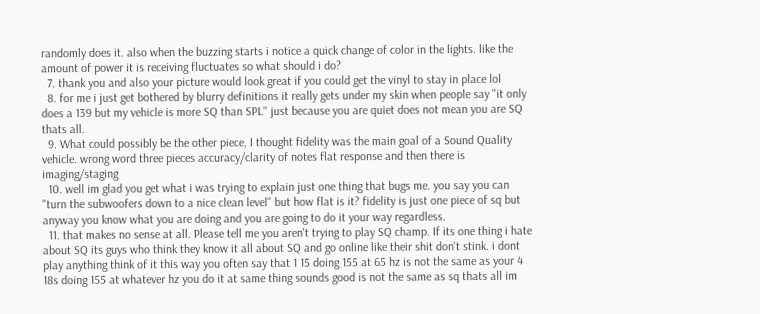randomly does it. also when the buzzing starts i notice a quick change of color in the lights. like the amount of power it is receiving fluctuates so what should i do?
  7. thank you and also your picture would look great if you could get the vinyl to stay in place lol
  8. for me i just get bothered by blurry definitions it really gets under my skin when people say "it only does a 139 but my vehicle is more SQ than SPL" just because you are quiet does not mean you are SQ thats all.
  9. What could possibly be the other piece, I thought fidelity was the main goal of a Sound Quality vehicle. wrong word three pieces accuracy/clarity of notes flat response and then there is imaging/staging
  10. well im glad you get what i was trying to explain just one thing that bugs me. you say you can "turn the subwoofers down to a nice clean level" but how flat is it? fidelity is just one piece of sq but anyway you know what you are doing and you are going to do it your way regardless.
  11. that makes no sense at all. Please tell me you aren't trying to play SQ champ. If its one thing i hate about SQ its guys who think they know it all about SQ and go online like their shit don't stink. i dont play anything think of it this way you often say that 1 15 doing 155 at 65 hz is not the same as your 4 18s doing 155 at whatever hz you do it at same thing sounds good is not the same as sq thats all im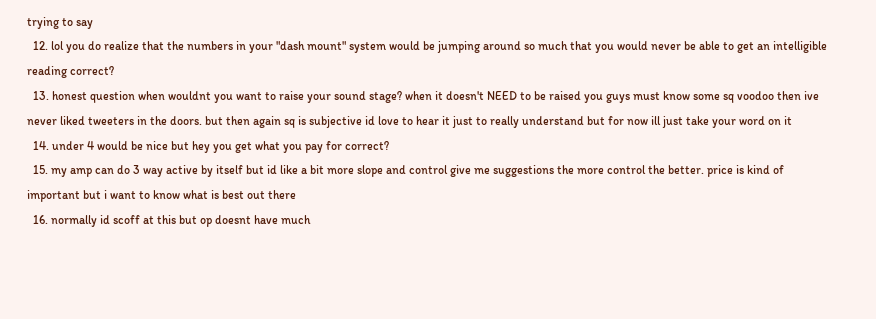trying to say
  12. lol you do realize that the numbers in your "dash mount" system would be jumping around so much that you would never be able to get an intelligible reading correct?
  13. honest question when wouldnt you want to raise your sound stage? when it doesn't NEED to be raised you guys must know some sq voodoo then ive never liked tweeters in the doors. but then again sq is subjective id love to hear it just to really understand but for now ill just take your word on it
  14. under 4 would be nice but hey you get what you pay for correct?
  15. my amp can do 3 way active by itself but id like a bit more slope and control give me suggestions the more control the better. price is kind of important but i want to know what is best out there
  16. normally id scoff at this but op doesnt have much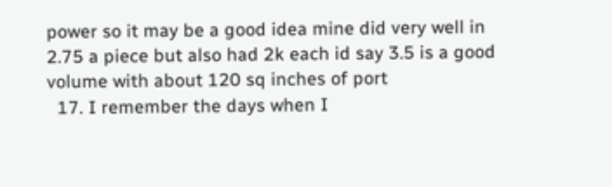power so it may be a good idea mine did very well in 2.75 a piece but also had 2k each id say 3.5 is a good volume with about 120 sq inches of port
  17. I remember the days when I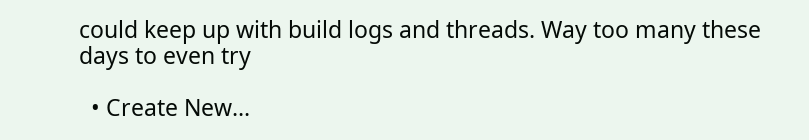could keep up with build logs and threads. Way too many these days to even try

  • Create New...